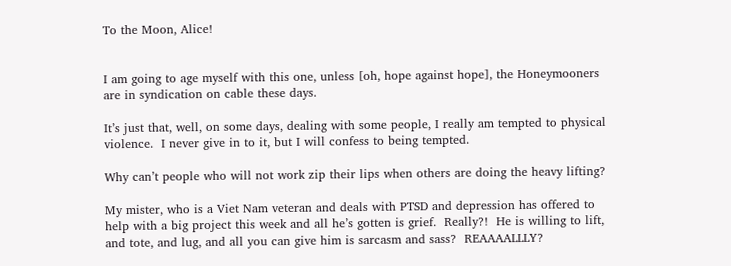To the Moon, Alice!


I am going to age myself with this one, unless [oh, hope against hope], the Honeymooners are in syndication on cable these days.

It’s just that, well, on some days, dealing with some people, I really am tempted to physical violence.  I never give in to it, but I will confess to being tempted.

Why can’t people who will not work zip their lips when others are doing the heavy lifting?

My mister, who is a Viet Nam veteran and deals with PTSD and depression has offered to help with a big project this week and all he’s gotten is grief.  Really?!  He is willing to lift, and tote, and lug, and all you can give him is sarcasm and sass?  REAAAALLLY?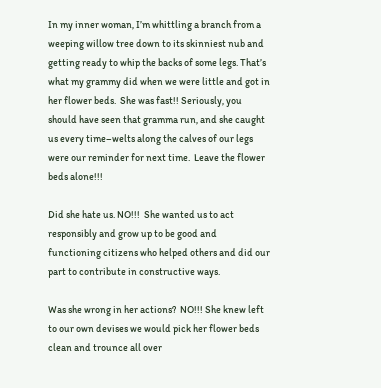In my inner woman, I’m whittling a branch from a weeping willow tree down to its skinniest nub and getting ready to whip the backs of some legs. That’s what my grammy did when we were little and got in her flower beds.  She was fast!! Seriously, you should have seen that gramma run, and she caught us every time–welts along the calves of our legs were our reminder for next time.  Leave the flower beds alone!!!

Did she hate us. NO!!!  She wanted us to act responsibly and grow up to be good and functioning citizens who helped others and did our part to contribute in constructive ways.

Was she wrong in her actions?  NO!!! She knew left to our own devises we would pick her flower beds clean and trounce all over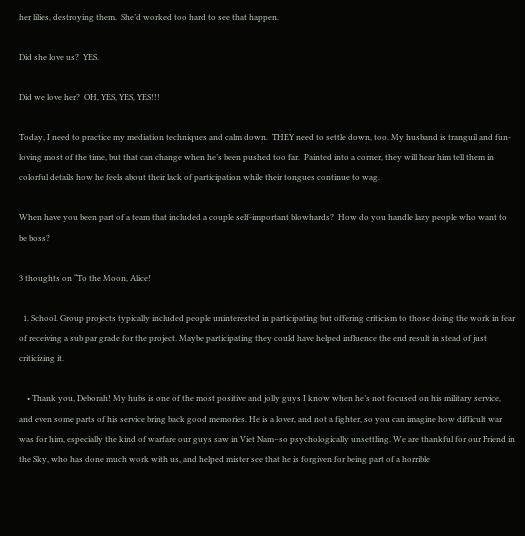her lilies, destroying them.  She’d worked too hard to see that happen.

Did she love us?  YES.

Did we love her?  OH, YES, YES, YES!!!

Today, I need to practice my mediation techniques and calm down.  THEY need to settle down, too. My husband is tranguil and fun-loving most of the time, but that can change when he’s been pushed too far.  Painted into a corner, they will hear him tell them in colorful details how he feels about their lack of participation while their tongues continue to wag.

When have you been part of a team that included a couple self-important blowhards?  How do you handle lazy people who want to be boss?

3 thoughts on “To the Moon, Alice!

  1. School. Group projects typically included people uninterested in participating but offering criticism to those doing the work in fear of receiving a sub par grade for the project. Maybe participating they could have helped influence the end result in stead of just criticizing it.

    • Thank you, Deborah! My hubs is one of the most positive and jolly guys I know when he’s not focused on his military service, and even some parts of his service bring back good memories. He is a lover, and not a fighter, so you can imagine how difficult war was for him, especially the kind of warfare our guys saw in Viet Nam–so psychologically unsettling. We are thankful for our Friend in the Sky, who has done much work with us, and helped mister see that he is forgiven for being part of a horrible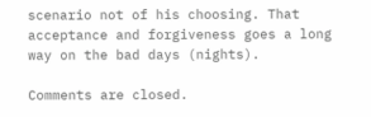scenario not of his choosing. That acceptance and forgiveness goes a long way on the bad days (nights).

Comments are closed.